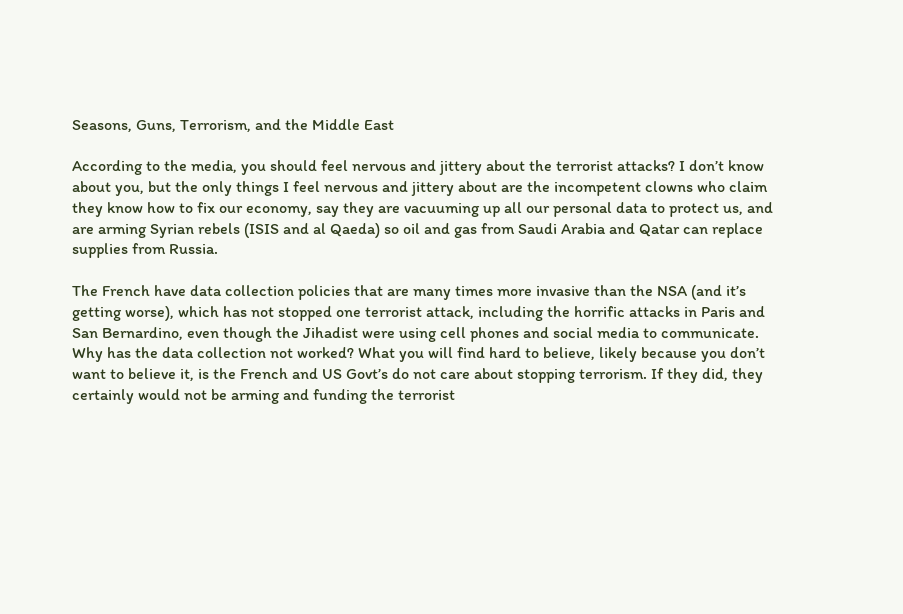Seasons, Guns, Terrorism, and the Middle East

According to the media, you should feel nervous and jittery about the terrorist attacks? I don’t know about you, but the only things I feel nervous and jittery about are the incompetent clowns who claim they know how to fix our economy, say they are vacuuming up all our personal data to protect us, and are arming Syrian rebels (ISIS and al Qaeda) so oil and gas from Saudi Arabia and Qatar can replace supplies from Russia.

The French have data collection policies that are many times more invasive than the NSA (and it’s getting worse), which has not stopped one terrorist attack, including the horrific attacks in Paris and San Bernardino, even though the Jihadist were using cell phones and social media to communicate. Why has the data collection not worked? What you will find hard to believe, likely because you don’t want to believe it, is the French and US Govt’s do not care about stopping terrorism. If they did, they certainly would not be arming and funding the terrorist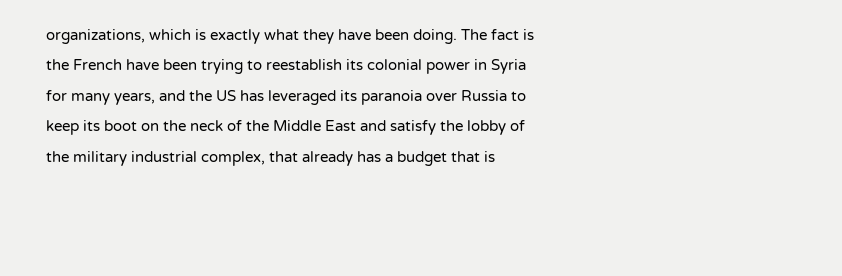organizations, which is exactly what they have been doing. The fact is the French have been trying to reestablish its colonial power in Syria for many years, and the US has leveraged its paranoia over Russia to keep its boot on the neck of the Middle East and satisfy the lobby of the military industrial complex, that already has a budget that is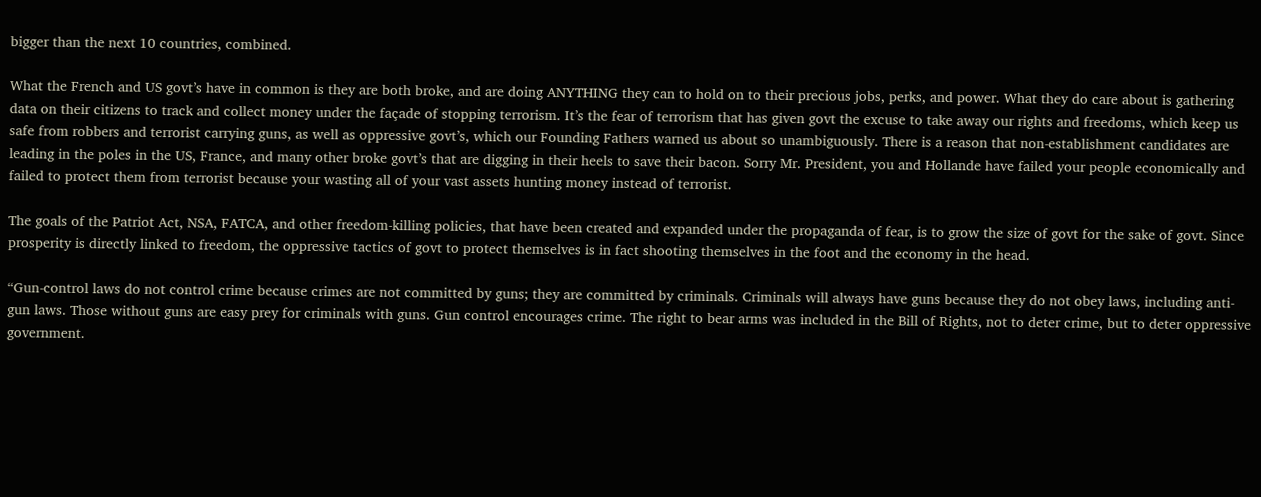bigger than the next 10 countries, combined.

What the French and US govt’s have in common is they are both broke, and are doing ANYTHING they can to hold on to their precious jobs, perks, and power. What they do care about is gathering data on their citizens to track and collect money under the façade of stopping terrorism. It’s the fear of terrorism that has given govt the excuse to take away our rights and freedoms, which keep us safe from robbers and terrorist carrying guns, as well as oppressive govt’s, which our Founding Fathers warned us about so unambiguously. There is a reason that non-establishment candidates are leading in the poles in the US, France, and many other broke govt’s that are digging in their heels to save their bacon. Sorry Mr. President, you and Hollande have failed your people economically and failed to protect them from terrorist because your wasting all of your vast assets hunting money instead of terrorist.

The goals of the Patriot Act, NSA, FATCA, and other freedom-killing policies, that have been created and expanded under the propaganda of fear, is to grow the size of govt for the sake of govt. Since prosperity is directly linked to freedom, the oppressive tactics of govt to protect themselves is in fact shooting themselves in the foot and the economy in the head.

“Gun-control laws do not control crime because crimes are not committed by guns; they are committed by criminals. Criminals will always have guns because they do not obey laws, including anti-gun laws. Those without guns are easy prey for criminals with guns. Gun control encourages crime. The right to bear arms was included in the Bill of Rights, not to deter crime, but to deter oppressive government.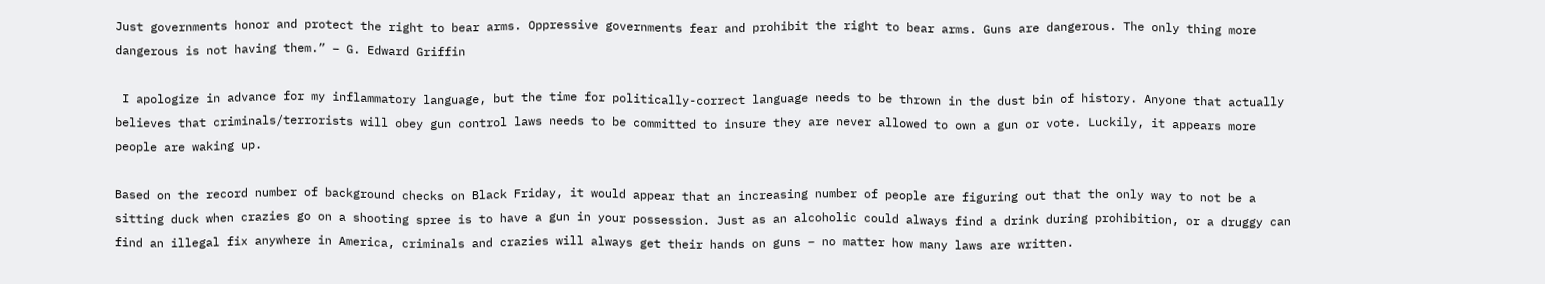Just governments honor and protect the right to bear arms. Oppressive governments fear and prohibit the right to bear arms. Guns are dangerous. The only thing more dangerous is not having them.” – G. Edward Griffin

 I apologize in advance for my inflammatory language, but the time for politically-correct language needs to be thrown in the dust bin of history. Anyone that actually believes that criminals/terrorists will obey gun control laws needs to be committed to insure they are never allowed to own a gun or vote. Luckily, it appears more people are waking up.

Based on the record number of background checks on Black Friday, it would appear that an increasing number of people are figuring out that the only way to not be a sitting duck when crazies go on a shooting spree is to have a gun in your possession. Just as an alcoholic could always find a drink during prohibition, or a druggy can find an illegal fix anywhere in America, criminals and crazies will always get their hands on guns – no matter how many laws are written.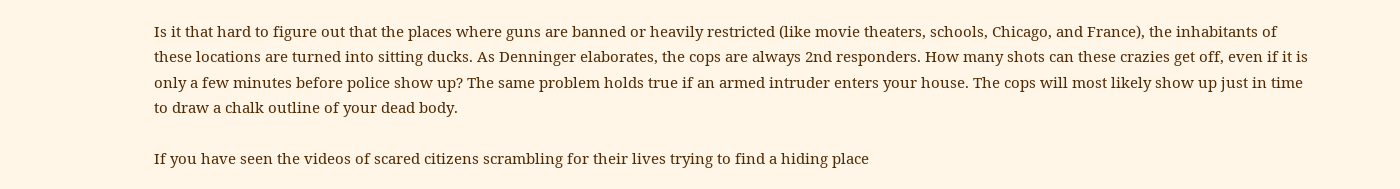Is it that hard to figure out that the places where guns are banned or heavily restricted (like movie theaters, schools, Chicago, and France), the inhabitants of these locations are turned into sitting ducks. As Denninger elaborates, the cops are always 2nd responders. How many shots can these crazies get off, even if it is only a few minutes before police show up? The same problem holds true if an armed intruder enters your house. The cops will most likely show up just in time to draw a chalk outline of your dead body.

If you have seen the videos of scared citizens scrambling for their lives trying to find a hiding place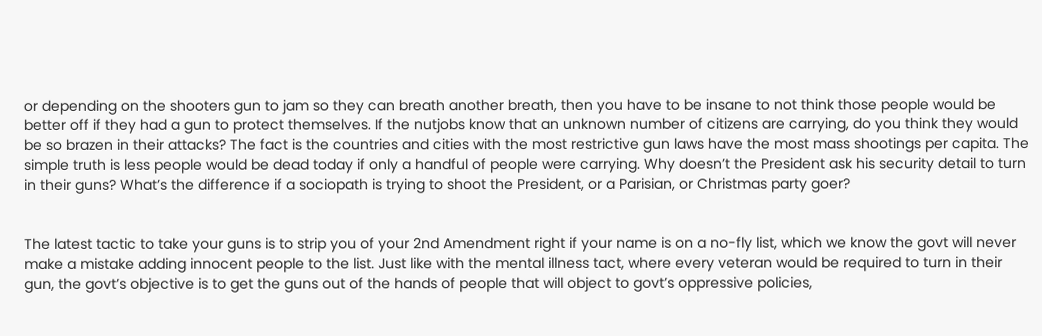or depending on the shooters gun to jam so they can breath another breath, then you have to be insane to not think those people would be better off if they had a gun to protect themselves. If the nutjobs know that an unknown number of citizens are carrying, do you think they would be so brazen in their attacks? The fact is the countries and cities with the most restrictive gun laws have the most mass shootings per capita. The simple truth is less people would be dead today if only a handful of people were carrying. Why doesn’t the President ask his security detail to turn in their guns? What’s the difference if a sociopath is trying to shoot the President, or a Parisian, or Christmas party goer?


The latest tactic to take your guns is to strip you of your 2nd Amendment right if your name is on a no-fly list, which we know the govt will never make a mistake adding innocent people to the list. Just like with the mental illness tact, where every veteran would be required to turn in their gun, the govt’s objective is to get the guns out of the hands of people that will object to govt’s oppressive policies,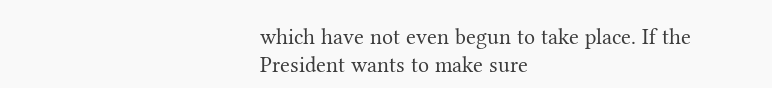which have not even begun to take place. If the President wants to make sure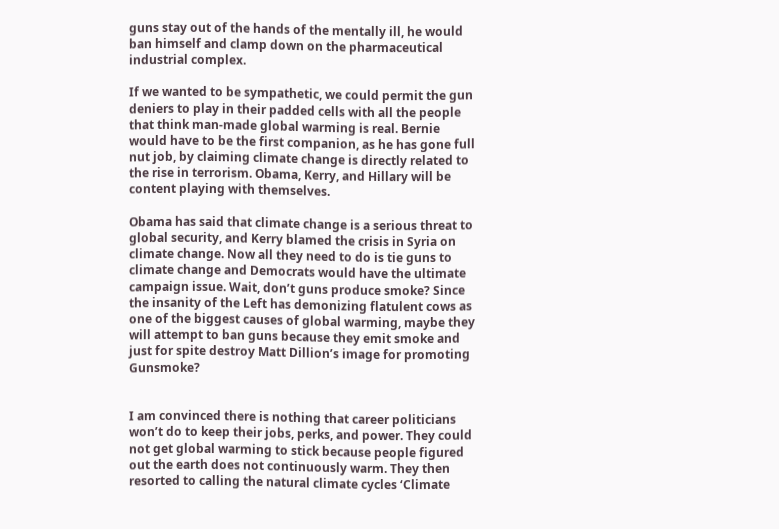guns stay out of the hands of the mentally ill, he would ban himself and clamp down on the pharmaceutical industrial complex.

If we wanted to be sympathetic, we could permit the gun deniers to play in their padded cells with all the people that think man-made global warming is real. Bernie would have to be the first companion, as he has gone full nut job, by claiming climate change is directly related to the rise in terrorism. Obama, Kerry, and Hillary will be content playing with themselves.

Obama has said that climate change is a serious threat to global security, and Kerry blamed the crisis in Syria on climate change. Now all they need to do is tie guns to climate change and Democrats would have the ultimate campaign issue. Wait, don’t guns produce smoke? Since the insanity of the Left has demonizing flatulent cows as one of the biggest causes of global warming, maybe they will attempt to ban guns because they emit smoke and just for spite destroy Matt Dillion’s image for promoting Gunsmoke?


I am convinced there is nothing that career politicians won’t do to keep their jobs, perks, and power. They could not get global warming to stick because people figured out the earth does not continuously warm. They then resorted to calling the natural climate cycles ‘Climate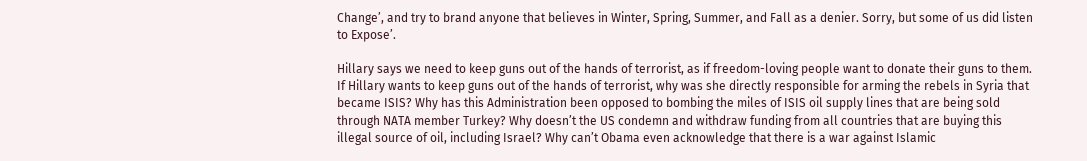Change’, and try to brand anyone that believes in Winter, Spring, Summer, and Fall as a denier. Sorry, but some of us did listen to Expose’.

Hillary says we need to keep guns out of the hands of terrorist, as if freedom-loving people want to donate their guns to them. If Hillary wants to keep guns out of the hands of terrorist, why was she directly responsible for arming the rebels in Syria that became ISIS? Why has this Administration been opposed to bombing the miles of ISIS oil supply lines that are being sold through NATA member Turkey? Why doesn’t the US condemn and withdraw funding from all countries that are buying this illegal source of oil, including Israel? Why can’t Obama even acknowledge that there is a war against Islamic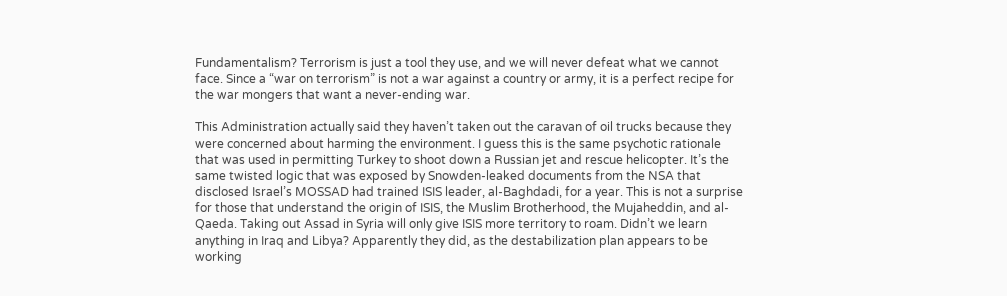Fundamentalism? Terrorism is just a tool they use, and we will never defeat what we cannot face. Since a “war on terrorism” is not a war against a country or army, it is a perfect recipe for the war mongers that want a never-ending war.

This Administration actually said they haven’t taken out the caravan of oil trucks because they were concerned about harming the environment. I guess this is the same psychotic rationale that was used in permitting Turkey to shoot down a Russian jet and rescue helicopter. It’s the same twisted logic that was exposed by Snowden-leaked documents from the NSA that disclosed Israel’s MOSSAD had trained ISIS leader, al-Baghdadi, for a year. This is not a surprise for those that understand the origin of ISIS, the Muslim Brotherhood, the Mujaheddin, and al-Qaeda. Taking out Assad in Syria will only give ISIS more territory to roam. Didn’t we learn anything in Iraq and Libya? Apparently they did, as the destabilization plan appears to be working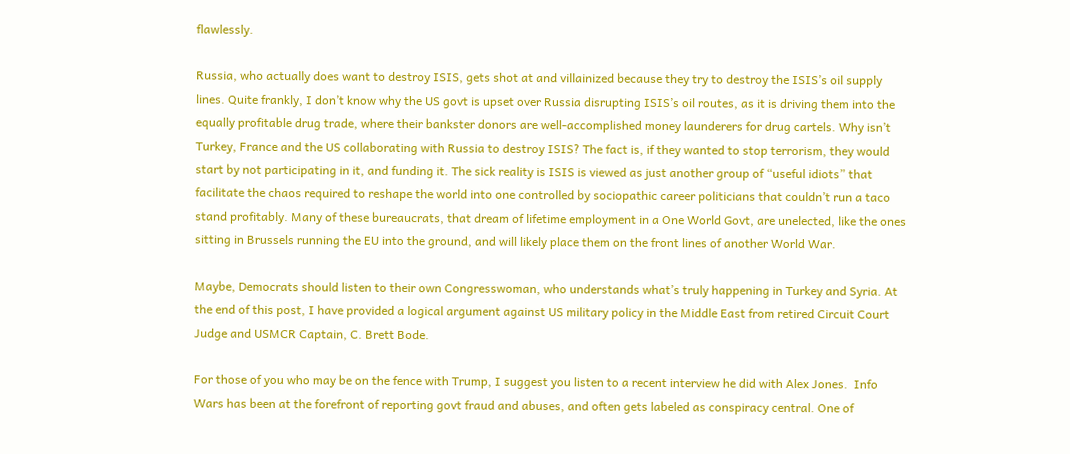flawlessly.

Russia, who actually does want to destroy ISIS, gets shot at and villainized because they try to destroy the ISIS’s oil supply lines. Quite frankly, I don’t know why the US govt is upset over Russia disrupting ISIS’s oil routes, as it is driving them into the equally profitable drug trade, where their bankster donors are well-accomplished money launderers for drug cartels. Why isn’t Turkey, France and the US collaborating with Russia to destroy ISIS? The fact is, if they wanted to stop terrorism, they would start by not participating in it, and funding it. The sick reality is ISIS is viewed as just another group of “useful idiots” that facilitate the chaos required to reshape the world into one controlled by sociopathic career politicians that couldn’t run a taco stand profitably. Many of these bureaucrats, that dream of lifetime employment in a One World Govt, are unelected, like the ones sitting in Brussels running the EU into the ground, and will likely place them on the front lines of another World War.

Maybe, Democrats should listen to their own Congresswoman, who understands what’s truly happening in Turkey and Syria. At the end of this post, I have provided a logical argument against US military policy in the Middle East from retired Circuit Court Judge and USMCR Captain, C. Brett Bode.

For those of you who may be on the fence with Trump, I suggest you listen to a recent interview he did with Alex Jones.  Info Wars has been at the forefront of reporting govt fraud and abuses, and often gets labeled as conspiracy central. One of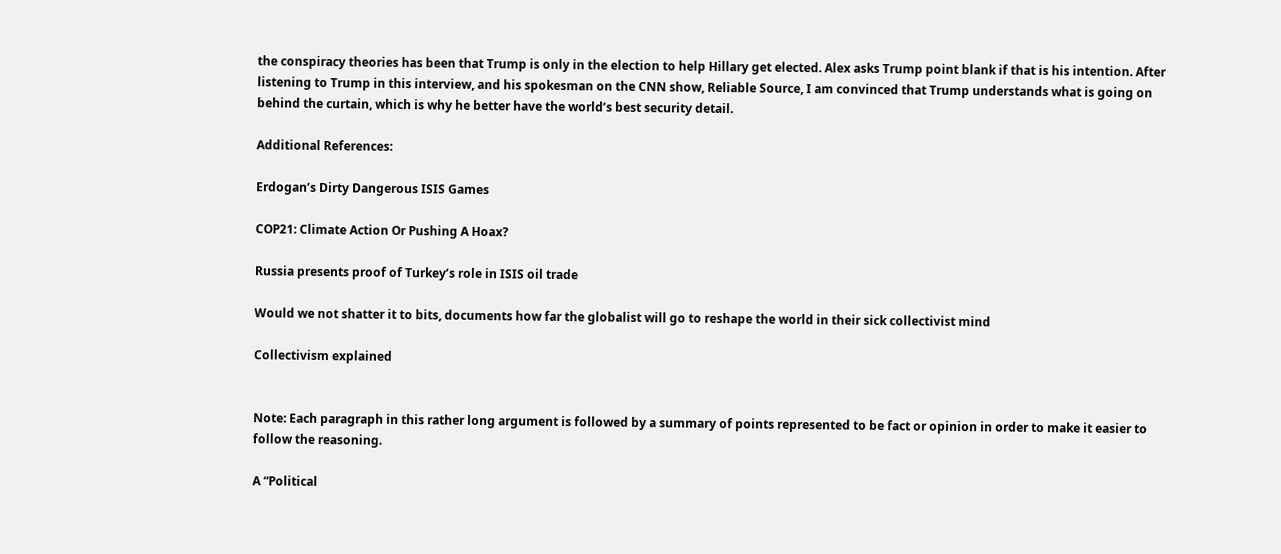the conspiracy theories has been that Trump is only in the election to help Hillary get elected. Alex asks Trump point blank if that is his intention. After listening to Trump in this interview, and his spokesman on the CNN show, Reliable Source, I am convinced that Trump understands what is going on behind the curtain, which is why he better have the world’s best security detail.

Additional References:

Erdogan’s Dirty Dangerous ISIS Games

COP21: Climate Action Or Pushing A Hoax?

Russia presents proof of Turkey’s role in ISIS oil trade

Would we not shatter it to bits, documents how far the globalist will go to reshape the world in their sick collectivist mind

Collectivism explained


Note: Each paragraph in this rather long argument is followed by a summary of points represented to be fact or opinion in order to make it easier to follow the reasoning.

A “Political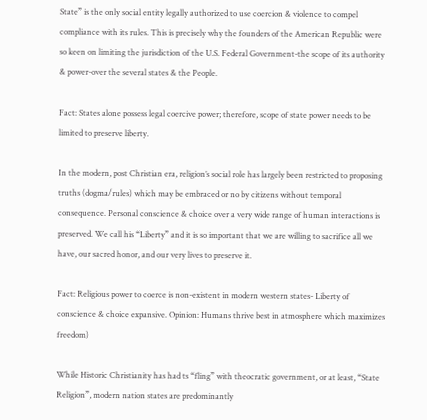State” is the only social entity legally authorized to use coercion & violence to compel compliance with its rules. This is precisely why the founders of the American Republic were so keen on limiting the jurisdiction of the U.S. Federal Government-the scope of its authority & power-over the several states & the People.

Fact: States alone possess legal coercive power; therefore, scope of state power needs to be limited to preserve liberty.

In the modern, post Christian era, religion’s social role has largely been restricted to proposing truths (dogma/rules) which may be embraced or no by citizens without temporal consequence. Personal conscience & choice over a very wide range of human interactions is preserved. We call his “Liberty” and it is so important that we are willing to sacrifice all we have, our sacred honor, and our very lives to preserve it.

Fact: Religious power to coerce is non-existent in modern western states- Liberty of conscience & choice expansive. Opinion: Humans thrive best in atmosphere which maximizes freedom)

While Historic Christianity has had ts “fling” with theocratic government, or at least, “State Religion”, modern nation states are predominantly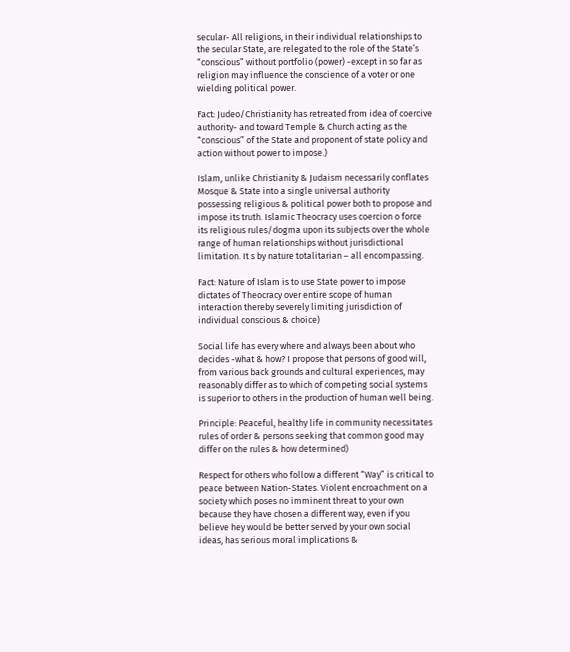secular- All religions, in their individual relationships to the secular State, are relegated to the role of the State’s “conscious” without portfolio (power) -except in so far as religion may influence the conscience of a voter or one wielding political power.

Fact: Judeo/Christianity has retreated from idea of coercive authority- and toward Temple & Church acting as the “conscious” of the State and proponent of state policy and action without power to impose.)

Islam, unlike Christianity & Judaism necessarily conflates Mosque & State into a single universal authority possessing religious & political power both to propose and impose its truth. Islamic Theocracy uses coercion o force its religious rules/dogma upon its subjects over the whole range of human relationships without jurisdictional limitation. It s by nature totalitarian – all encompassing.

Fact: Nature of Islam is to use State power to impose dictates of Theocracy over entire scope of human interaction thereby severely limiting jurisdiction of individual conscious & choice)

Social life has every where and always been about who decides -what & how? I propose that persons of good will, from various back grounds and cultural experiences, may reasonably differ as to which of competing social systems is superior to others in the production of human well being.

Principle: Peaceful, healthy life in community necessitates rules of order & persons seeking that common good may differ on the rules & how determined)

Respect for others who follow a different “Way” is critical to peace between Nation-States. Violent encroachment on a society which poses no imminent threat to your own because they have chosen a different way, even if you believe hey would be better served by your own social ideas, has serious moral implications &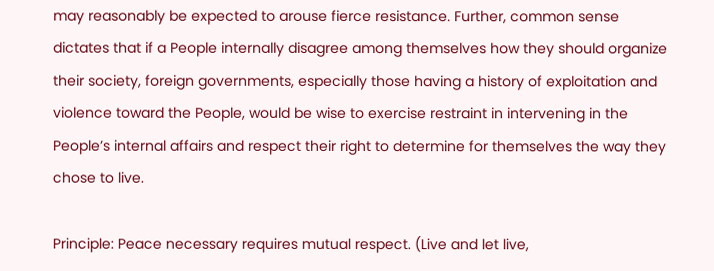may reasonably be expected to arouse fierce resistance. Further, common sense dictates that if a People internally disagree among themselves how they should organize their society, foreign governments, especially those having a history of exploitation and violence toward the People, would be wise to exercise restraint in intervening in the People’s internal affairs and respect their right to determine for themselves the way they chose to live.

Principle: Peace necessary requires mutual respect. (Live and let live,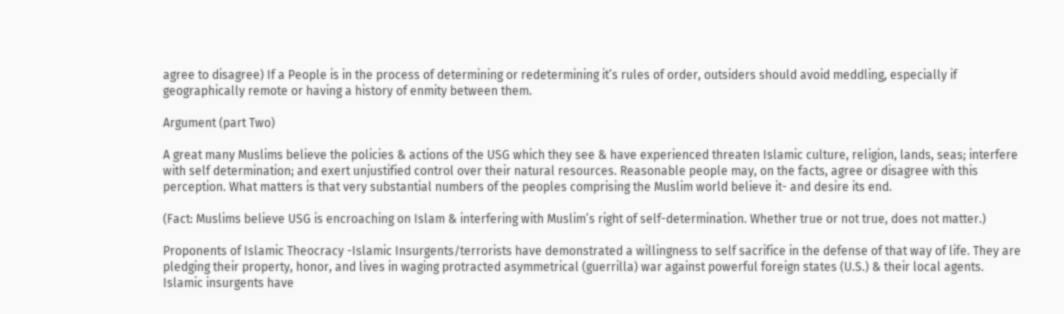agree to disagree) If a People is in the process of determining or redetermining it’s rules of order, outsiders should avoid meddling, especially if geographically remote or having a history of enmity between them.

Argument (part Two)

A great many Muslims believe the policies & actions of the USG which they see & have experienced threaten Islamic culture, religion, lands, seas; interfere with self determination; and exert unjustified control over their natural resources. Reasonable people may, on the facts, agree or disagree with this perception. What matters is that very substantial numbers of the peoples comprising the Muslim world believe it- and desire its end.

(Fact: Muslims believe USG is encroaching on Islam & interfering with Muslim’s right of self-determination. Whether true or not true, does not matter.)

Proponents of Islamic Theocracy -Islamic Insurgents/terrorists have demonstrated a willingness to self sacrifice in the defense of that way of life. They are pledging their property, honor, and lives in waging protracted asymmetrical (guerrilla) war against powerful foreign states (U.S.) & their local agents. Islamic insurgents have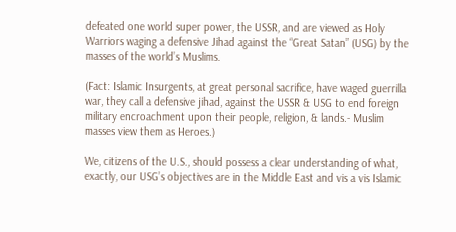defeated one world super power, the USSR, and are viewed as Holy Warriors waging a defensive Jihad against the “Great Satan” (USG) by the masses of the world’s Muslims.

(Fact: Islamic Insurgents, at great personal sacrifice, have waged guerrilla war, they call a defensive jihad, against the USSR & USG to end foreign military encroachment upon their people, religion, & lands.- Muslim masses view them as Heroes.)

We, citizens of the U.S., should possess a clear understanding of what, exactly, our USG’s objectives are in the Middle East and vis a vis Islamic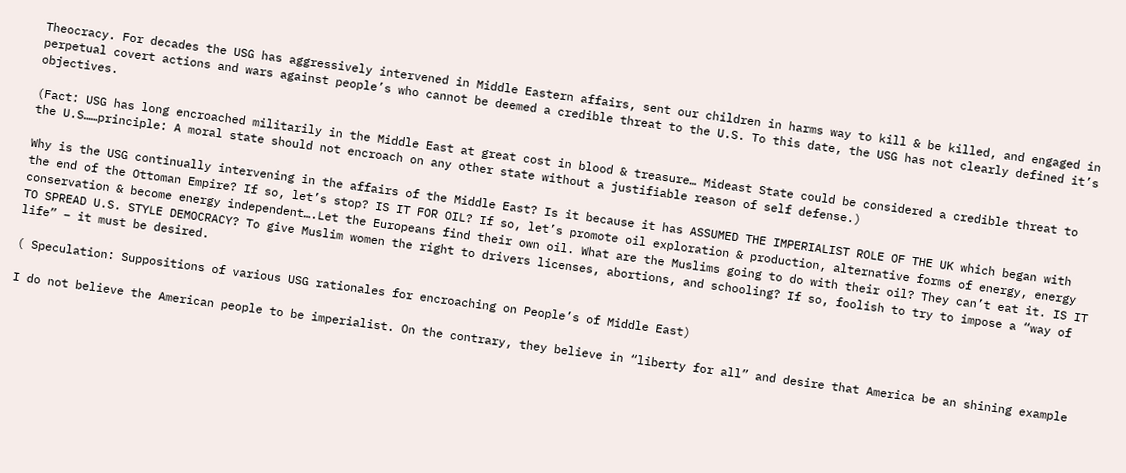Theocracy. For decades the USG has aggressively intervened in Middle Eastern affairs, sent our children in harms way to kill & be killed, and engaged in perpetual covert actions and wars against people’s who cannot be deemed a credible threat to the U.S. To this date, the USG has not clearly defined it’s objectives.

(Fact: USG has long encroached militarily in the Middle East at great cost in blood & treasure… Mideast State could be considered a credible threat to the U.S……principle: A moral state should not encroach on any other state without a justifiable reason of self defense.)

Why is the USG continually intervening in the affairs of the Middle East? Is it because it has ASSUMED THE IMPERIALIST ROLE OF THE UK which began with the end of the Ottoman Empire? If so, let’s stop? IS IT FOR OIL? If so, let’s promote oil exploration & production, alternative forms of energy, energy conservation & become energy independent….Let the Europeans find their own oil. What are the Muslims going to do with their oil? They can’t eat it. IS IT TO SPREAD U.S. STYLE DEMOCRACY? To give Muslim women the right to drivers licenses, abortions, and schooling? If so, foolish to try to impose a “way of life” – it must be desired.

( Speculation: Suppositions of various USG rationales for encroaching on People’s of Middle East)

I do not believe the American people to be imperialist. On the contrary, they believe in “liberty for all” and desire that America be an shining example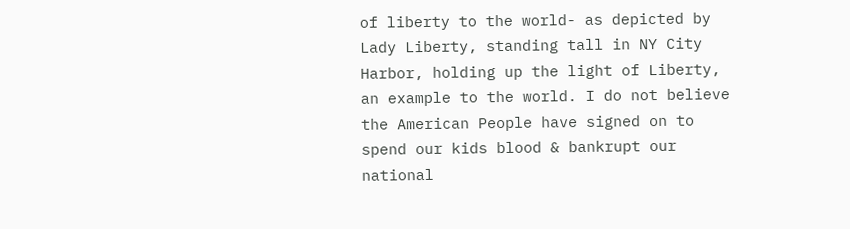of liberty to the world- as depicted by Lady Liberty, standing tall in NY City Harbor, holding up the light of Liberty, an example to the world. I do not believe the American People have signed on to spend our kids blood & bankrupt our national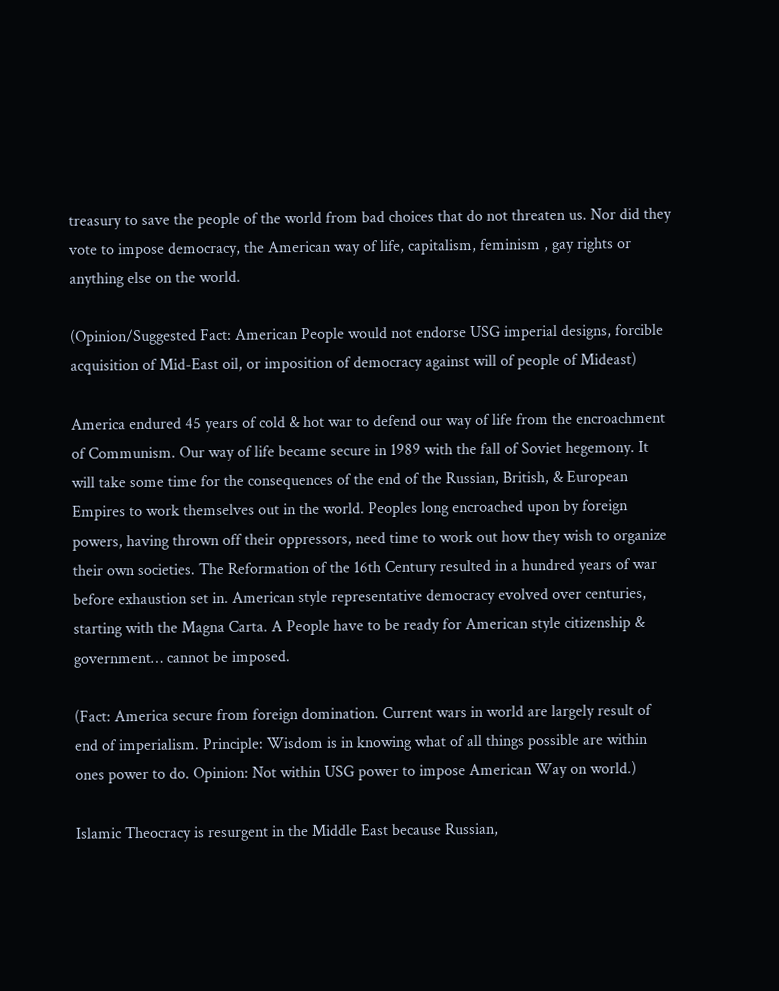treasury to save the people of the world from bad choices that do not threaten us. Nor did they vote to impose democracy, the American way of life, capitalism, feminism , gay rights or anything else on the world.

(Opinion/Suggested Fact: American People would not endorse USG imperial designs, forcible acquisition of Mid-East oil, or imposition of democracy against will of people of Mideast)

America endured 45 years of cold & hot war to defend our way of life from the encroachment of Communism. Our way of life became secure in 1989 with the fall of Soviet hegemony. It will take some time for the consequences of the end of the Russian, British, & European Empires to work themselves out in the world. Peoples long encroached upon by foreign powers, having thrown off their oppressors, need time to work out how they wish to organize their own societies. The Reformation of the 16th Century resulted in a hundred years of war before exhaustion set in. American style representative democracy evolved over centuries, starting with the Magna Carta. A People have to be ready for American style citizenship & government… cannot be imposed.

(Fact: America secure from foreign domination. Current wars in world are largely result of end of imperialism. Principle: Wisdom is in knowing what of all things possible are within ones power to do. Opinion: Not within USG power to impose American Way on world.)

Islamic Theocracy is resurgent in the Middle East because Russian,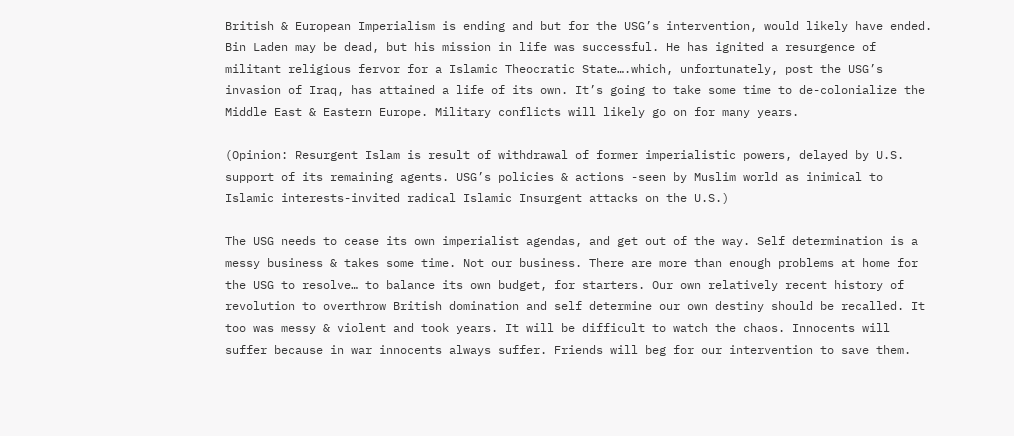British & European Imperialism is ending and but for the USG’s intervention, would likely have ended. Bin Laden may be dead, but his mission in life was successful. He has ignited a resurgence of militant religious fervor for a Islamic Theocratic State….which, unfortunately, post the USG’s invasion of Iraq, has attained a life of its own. It’s going to take some time to de-colonialize the Middle East & Eastern Europe. Military conflicts will likely go on for many years.

(Opinion: Resurgent Islam is result of withdrawal of former imperialistic powers, delayed by U.S. support of its remaining agents. USG’s policies & actions -seen by Muslim world as inimical to Islamic interests-invited radical Islamic Insurgent attacks on the U.S.)

The USG needs to cease its own imperialist agendas, and get out of the way. Self determination is a messy business & takes some time. Not our business. There are more than enough problems at home for the USG to resolve… to balance its own budget, for starters. Our own relatively recent history of revolution to overthrow British domination and self determine our own destiny should be recalled. It too was messy & violent and took years. It will be difficult to watch the chaos. Innocents will suffer because in war innocents always suffer. Friends will beg for our intervention to save them.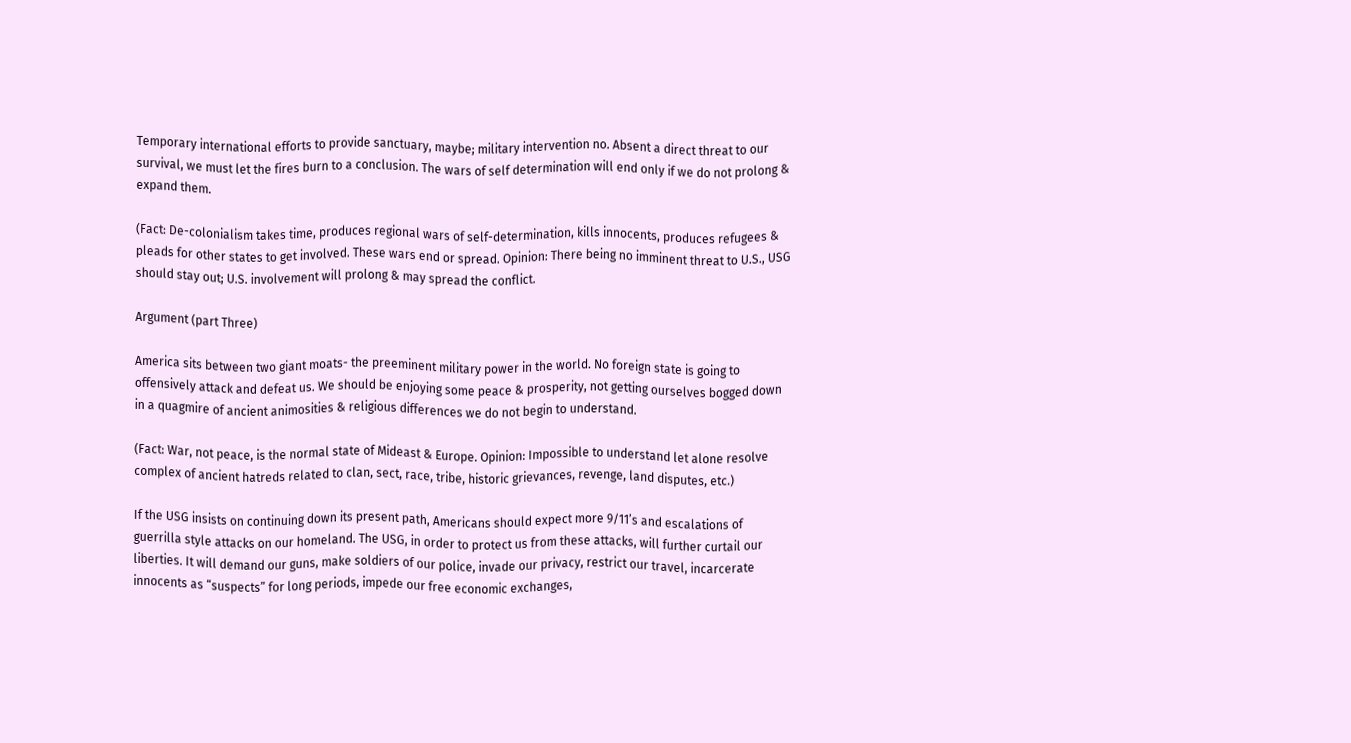Temporary international efforts to provide sanctuary, maybe; military intervention no. Absent a direct threat to our survival, we must let the fires burn to a conclusion. The wars of self determination will end only if we do not prolong & expand them.

(Fact: De-colonialism takes time, produces regional wars of self-determination, kills innocents, produces refugees & pleads for other states to get involved. These wars end or spread. Opinion: There being no imminent threat to U.S., USG should stay out; U.S. involvement will prolong & may spread the conflict.

Argument (part Three)

America sits between two giant moats- the preeminent military power in the world. No foreign state is going to offensively attack and defeat us. We should be enjoying some peace & prosperity, not getting ourselves bogged down in a quagmire of ancient animosities & religious differences we do not begin to understand.

(Fact: War, not peace, is the normal state of Mideast & Europe. Opinion: Impossible to understand let alone resolve complex of ancient hatreds related to clan, sect, race, tribe, historic grievances, revenge, land disputes, etc.)

If the USG insists on continuing down its present path, Americans should expect more 9/11’s and escalations of guerrilla style attacks on our homeland. The USG, in order to protect us from these attacks, will further curtail our liberties. It will demand our guns, make soldiers of our police, invade our privacy, restrict our travel, incarcerate innocents as “suspects” for long periods, impede our free economic exchanges,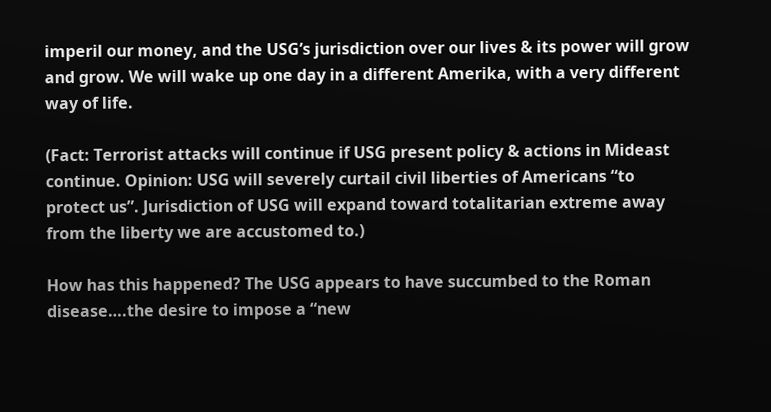imperil our money, and the USG’s jurisdiction over our lives & its power will grow and grow. We will wake up one day in a different Amerika, with a very different way of life.

(Fact: Terrorist attacks will continue if USG present policy & actions in Mideast continue. Opinion: USG will severely curtail civil liberties of Americans “to protect us”. Jurisdiction of USG will expand toward totalitarian extreme away from the liberty we are accustomed to.)

How has this happened? The USG appears to have succumbed to the Roman disease….the desire to impose a “new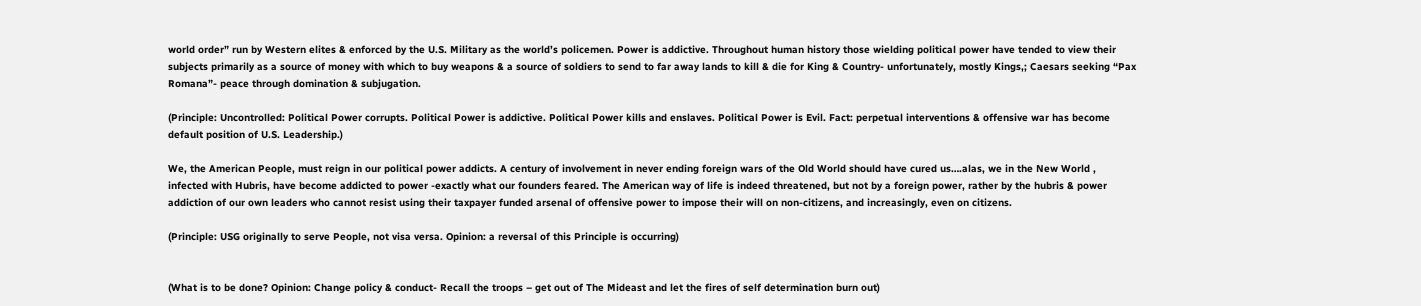world order” run by Western elites & enforced by the U.S. Military as the world’s policemen. Power is addictive. Throughout human history those wielding political power have tended to view their subjects primarily as a source of money with which to buy weapons & a source of soldiers to send to far away lands to kill & die for King & Country- unfortunately, mostly Kings,; Caesars seeking “Pax Romana”- peace through domination & subjugation.

(Principle: Uncontrolled: Political Power corrupts. Political Power is addictive. Political Power kills and enslaves. Political Power is Evil. Fact: perpetual interventions & offensive war has become default position of U.S. Leadership.)

We, the American People, must reign in our political power addicts. A century of involvement in never ending foreign wars of the Old World should have cured us….alas, we in the New World , infected with Hubris, have become addicted to power -exactly what our founders feared. The American way of life is indeed threatened, but not by a foreign power, rather by the hubris & power addiction of our own leaders who cannot resist using their taxpayer funded arsenal of offensive power to impose their will on non-citizens, and increasingly, even on citizens.

(Principle: USG originally to serve People, not visa versa. Opinion: a reversal of this Principle is occurring)


(What is to be done? Opinion: Change policy & conduct- Recall the troops – get out of The Mideast and let the fires of self determination burn out)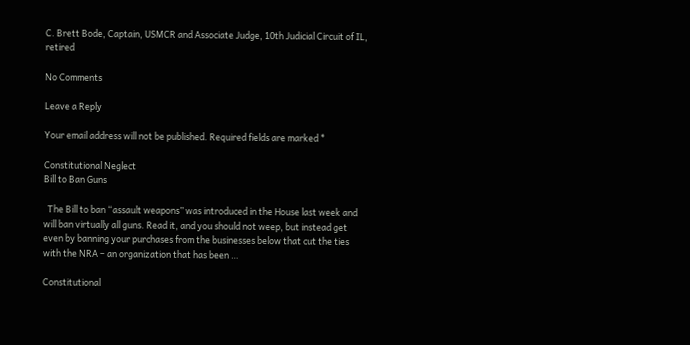C. Brett Bode, Captain, USMCR and Associate Judge, 10th Judicial Circuit of IL, retired

No Comments

Leave a Reply

Your email address will not be published. Required fields are marked *

Constitutional Neglect
Bill to Ban Guns

  The Bill to ban “assault weapons” was introduced in the House last week and will ban virtually all guns. Read it, and you should not weep, but instead get even by banning your purchases from the businesses below that cut the ties with the NRA – an organization that has been …

Constitutional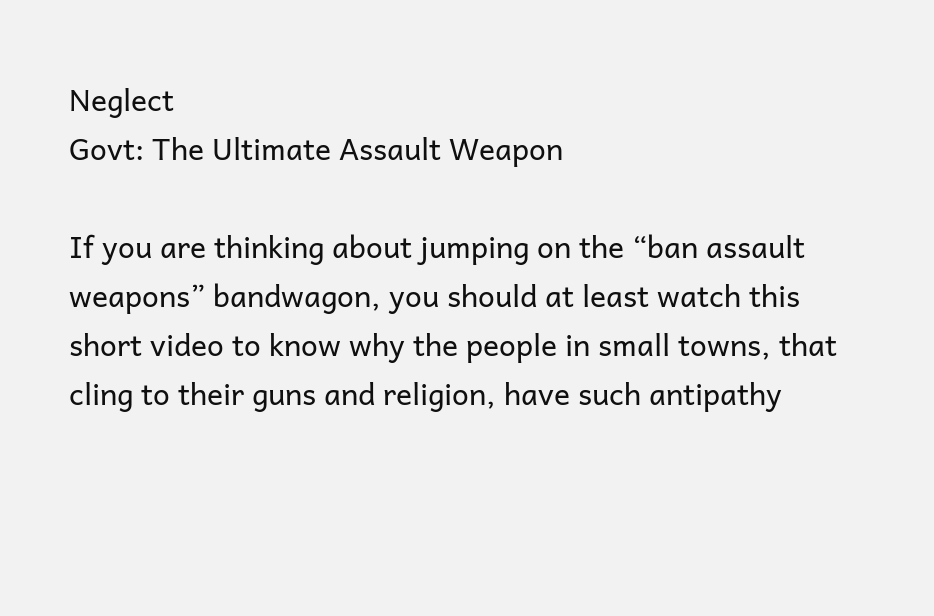Neglect
Govt: The Ultimate Assault Weapon

If you are thinking about jumping on the “ban assault weapons” bandwagon, you should at least watch this short video to know why the people in small towns, that cling to their guns and religion, have such antipathy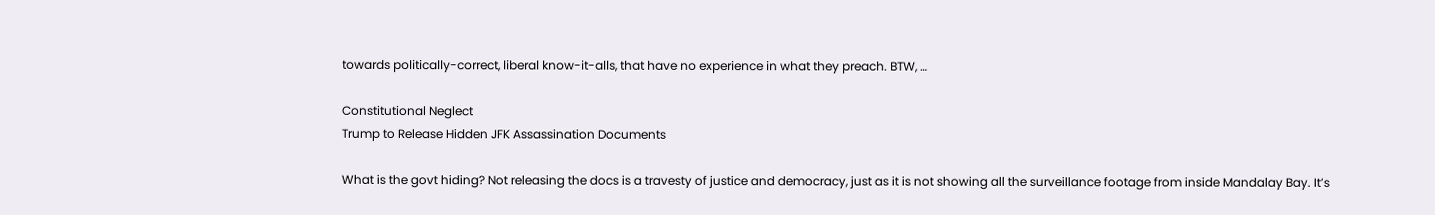towards politically-correct, liberal know-it-alls, that have no experience in what they preach. BTW, …

Constitutional Neglect
Trump to Release Hidden JFK Assassination Documents

What is the govt hiding? Not releasing the docs is a travesty of justice and democracy, just as it is not showing all the surveillance footage from inside Mandalay Bay. It’s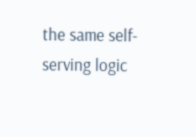the same self-serving logic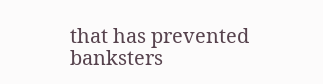that has prevented banksters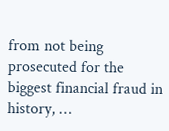from not being prosecuted for the biggest financial fraud in history, …